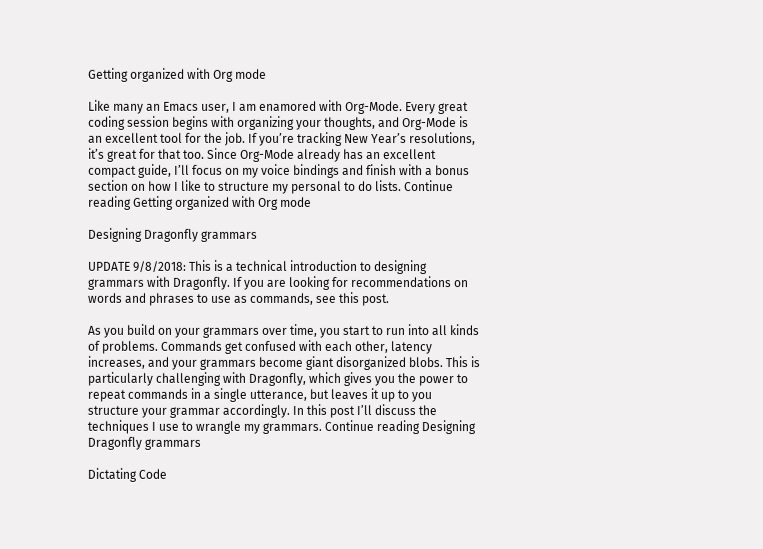Getting organized with Org mode

Like many an Emacs user, I am enamored with Org-Mode. Every great coding session begins with organizing your thoughts, and Org-Mode is an excellent tool for the job. If you’re tracking New Year’s resolutions, it’s great for that too. Since Org-Mode already has an excellent compact guide, I’ll focus on my voice bindings and finish with a bonus section on how I like to structure my personal to do lists. Continue reading Getting organized with Org mode

Designing Dragonfly grammars

UPDATE 9/8/2018: This is a technical introduction to designing grammars with Dragonfly. If you are looking for recommendations on words and phrases to use as commands, see this post.

As you build on your grammars over time, you start to run into all kinds of problems. Commands get confused with each other, latency increases, and your grammars become giant disorganized blobs. This is particularly challenging with Dragonfly, which gives you the power to repeat commands in a single utterance, but leaves it up to you structure your grammar accordingly. In this post I’ll discuss the techniques I use to wrangle my grammars. Continue reading Designing Dragonfly grammars

Dictating Code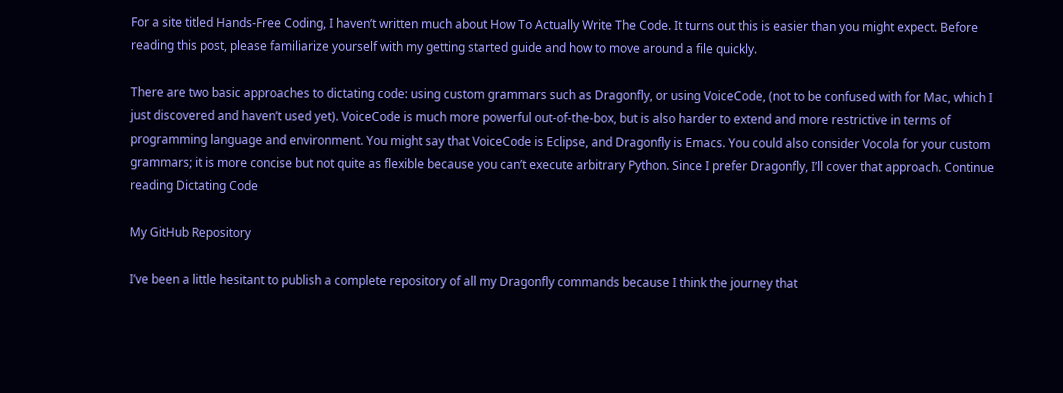For a site titled Hands-Free Coding, I haven’t written much about How To Actually Write The Code. It turns out this is easier than you might expect. Before reading this post, please familiarize yourself with my getting started guide and how to move around a file quickly.

There are two basic approaches to dictating code: using custom grammars such as Dragonfly, or using VoiceCode, (not to be confused with for Mac, which I just discovered and haven’t used yet). VoiceCode is much more powerful out-of-the-box, but is also harder to extend and more restrictive in terms of programming language and environment. You might say that VoiceCode is Eclipse, and Dragonfly is Emacs. You could also consider Vocola for your custom grammars; it is more concise but not quite as flexible because you can’t execute arbitrary Python. Since I prefer Dragonfly, I’ll cover that approach. Continue reading Dictating Code

My GitHub Repository

I’ve been a little hesitant to publish a complete repository of all my Dragonfly commands because I think the journey that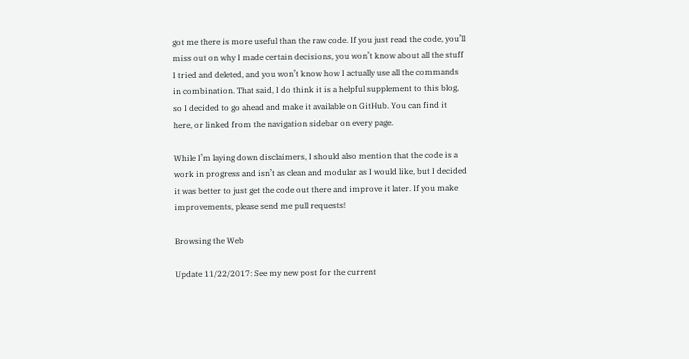got me there is more useful than the raw code. If you just read the code, you’ll miss out on why I made certain decisions, you won’t know about all the stuff I tried and deleted, and you won’t know how I actually use all the commands in combination. That said, I do think it is a helpful supplement to this blog, so I decided to go ahead and make it available on GitHub. You can find it here, or linked from the navigation sidebar on every page.

While I’m laying down disclaimers, I should also mention that the code is a work in progress and isn’t as clean and modular as I would like, but I decided it was better to just get the code out there and improve it later. If you make improvements, please send me pull requests!

Browsing the Web

Update 11/22/2017: See my new post for the current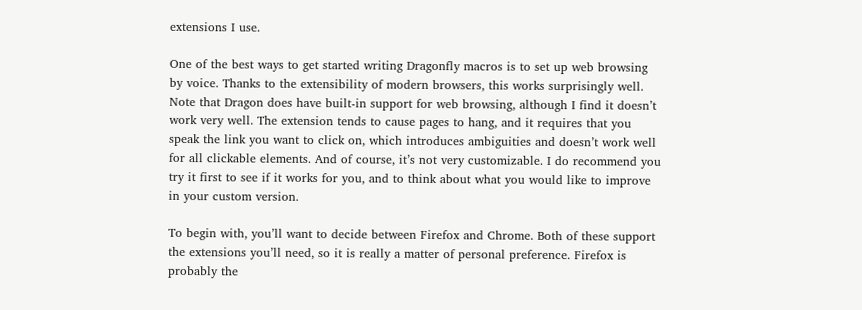extensions I use.

One of the best ways to get started writing Dragonfly macros is to set up web browsing by voice. Thanks to the extensibility of modern browsers, this works surprisingly well. Note that Dragon does have built-in support for web browsing, although I find it doesn’t work very well. The extension tends to cause pages to hang, and it requires that you speak the link you want to click on, which introduces ambiguities and doesn’t work well for all clickable elements. And of course, it’s not very customizable. I do recommend you try it first to see if it works for you, and to think about what you would like to improve in your custom version.

To begin with, you’ll want to decide between Firefox and Chrome. Both of these support the extensions you’ll need, so it is really a matter of personal preference. Firefox is probably the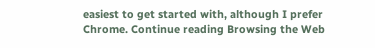easiest to get started with, although I prefer Chrome. Continue reading Browsing the Web